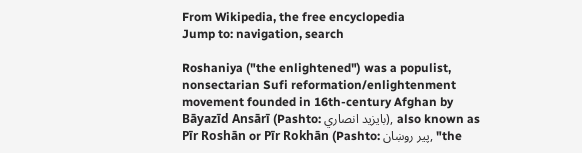From Wikipedia, the free encyclopedia
Jump to: navigation, search

Roshaniya ("the enlightened") was a populist, nonsectarian Sufi reformation/enlightenment movement founded in 16th-century Afghan by Bāyazīd Ansārī (Pashto: بايزيد انصاري), also known as Pīr Roshān or Pīr Rokhān (Pashto: پیر روښان, "the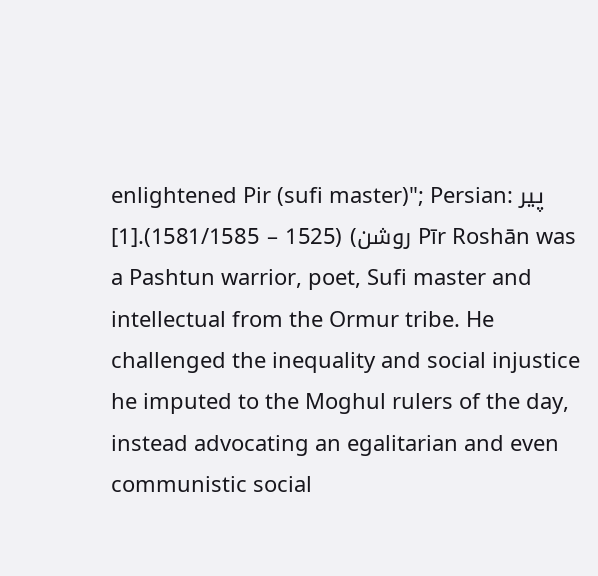enlightened Pir (sufi master)"; Persian: پیر روشن) (1525 – 1581/1585).[1] Pīr Roshān was a Pashtun warrior, poet, Sufi master and intellectual from the Ormur tribe. He challenged the inequality and social injustice he imputed to the Moghul rulers of the day, instead advocating an egalitarian and even communistic social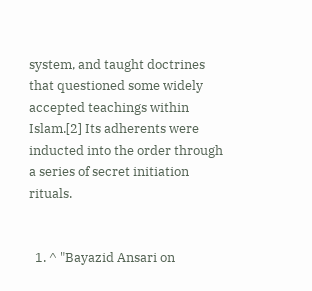system, and taught doctrines that questioned some widely accepted teachings within Islam.[2] Its adherents were inducted into the order through a series of secret initiation rituals.


  1. ^ "Bayazid Ansari on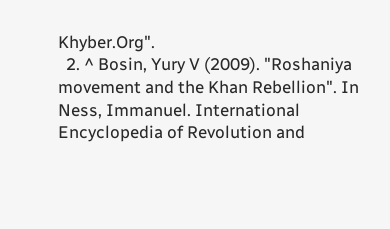Khyber.Org".
  2. ^ Bosin, Yury V (2009). "Roshaniya movement and the Khan Rebellion". In Ness, Immanuel. International Encyclopedia of Revolution and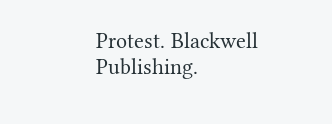Protest. Blackwell Publishing.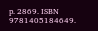p. 2869. ISBN 9781405184649.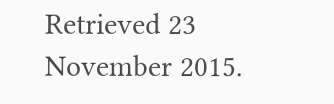Retrieved 23 November 2015.